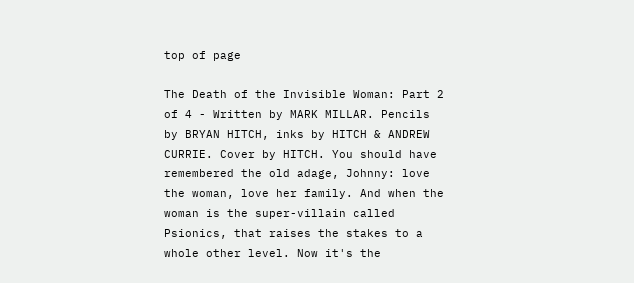top of page

The Death of the Invisible Woman: Part 2 of 4 - Written by MARK MILLAR. Pencils by BRYAN HITCH, inks by HITCH & ANDREW CURRIE. Cover by HITCH. You should have remembered the old adage, Johnny: love the woman, love her family. And when the woman is the super-villain called Psionics, that raises the stakes to a whole other level. Now it's the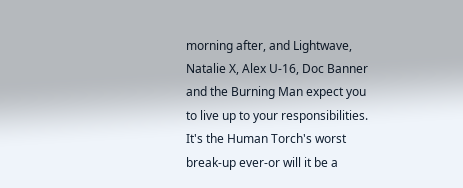morning after, and Lightwave, Natalie X, Alex U-16, Doc Banner and the Burning Man expect you to live up to your responsibilities. It's the Human Torch's worst break-up ever-or will it be a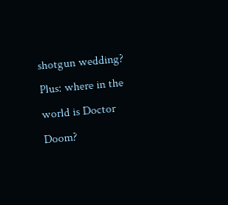shotgun wedding? Plus: where in the world is Doctor Doom?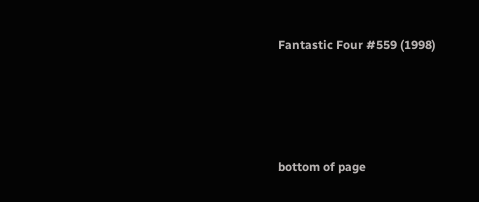Fantastic Four #559 (1998)




bottom of page